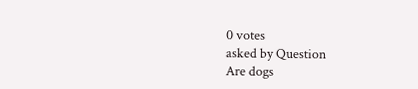0 votes
asked by Question
Are dogs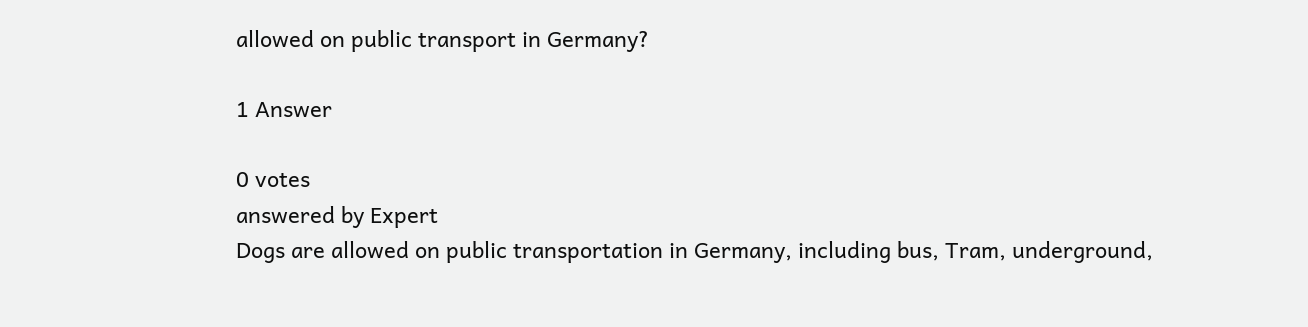allowed on public transport in Germany?

1 Answer

0 votes
answered by Expert
Dogs are allowed on public transportation in Germany, including bus, Tram, underground,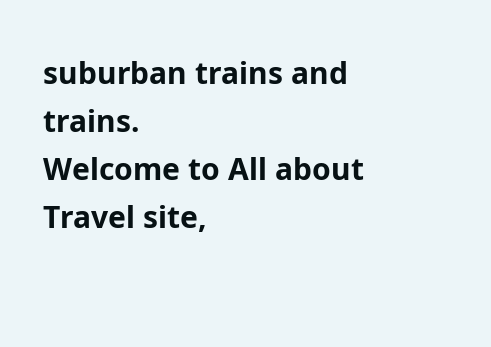suburban trains and trains.
Welcome to All about Travel site,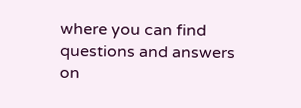where you can find questions and answers on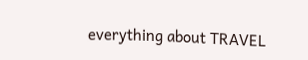everything about TRAVEL